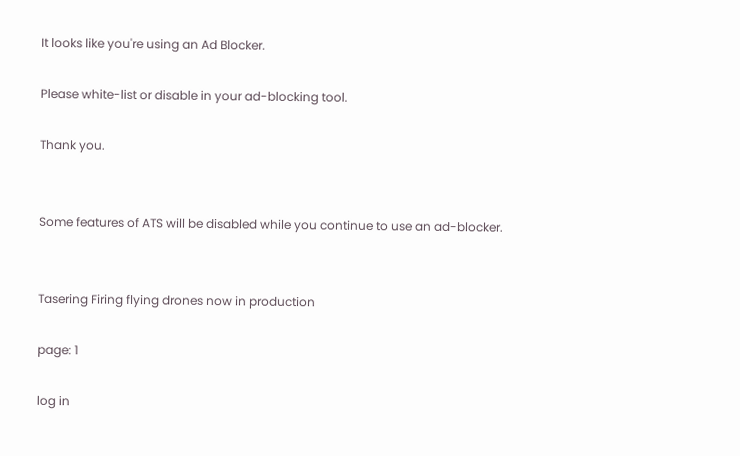It looks like you're using an Ad Blocker.

Please white-list or disable in your ad-blocking tool.

Thank you.


Some features of ATS will be disabled while you continue to use an ad-blocker.


Tasering Firing flying drones now in production

page: 1

log in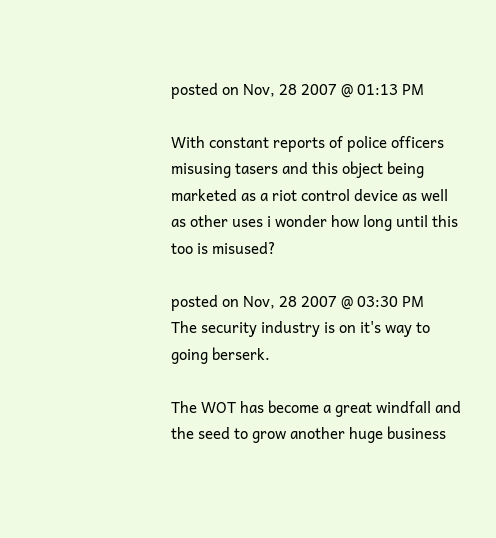posted on Nov, 28 2007 @ 01:13 PM

With constant reports of police officers misusing tasers and this object being marketed as a riot control device as well as other uses i wonder how long until this too is misused?

posted on Nov, 28 2007 @ 03:30 PM
The security industry is on it's way to going berserk.

The WOT has become a great windfall and the seed to grow another huge business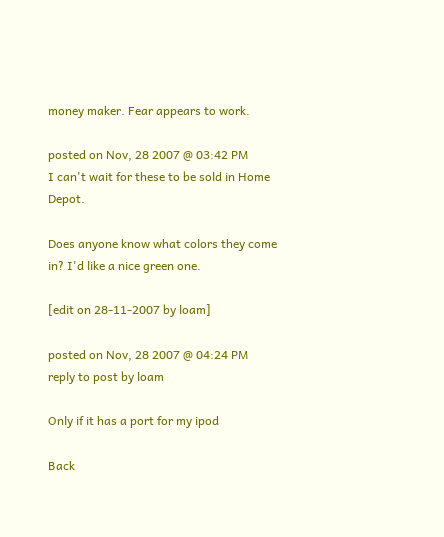money maker. Fear appears to work.

posted on Nov, 28 2007 @ 03:42 PM
I can't wait for these to be sold in Home Depot.

Does anyone know what colors they come in? I'd like a nice green one.

[edit on 28-11-2007 by loam]

posted on Nov, 28 2007 @ 04:24 PM
reply to post by loam

Only if it has a port for my ipod

Back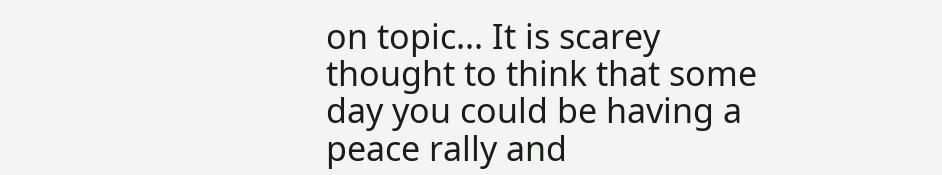on topic... It is scarey thought to think that some day you could be having a peace rally and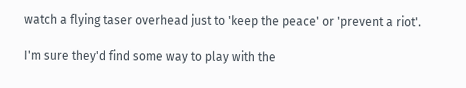watch a flying taser overhead just to 'keep the peace' or 'prevent a riot'.

I'm sure they'd find some way to play with the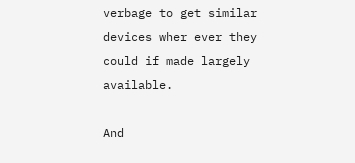verbage to get similar devices wher ever they could if made largely available.

And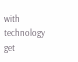with technology get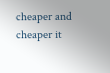cheaper and cheaper it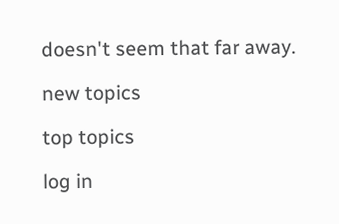doesn't seem that far away.

new topics

top topics

log in